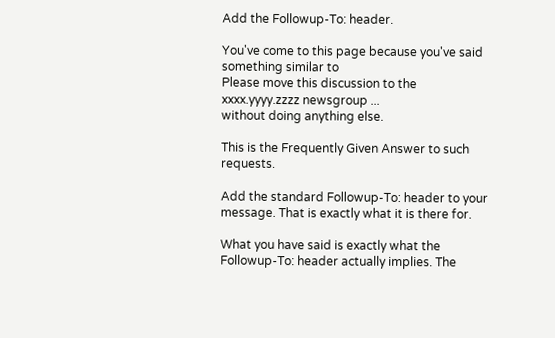Add the Followup-To: header.

You've come to this page because you've said something similar to
Please move this discussion to the xxxx.yyyy.zzzz newsgroup ...
without doing anything else.

This is the Frequently Given Answer to such requests.

Add the standard Followup-To: header to your message. That is exactly what it is there for.

What you have said is exactly what the Followup-To: header actually implies. The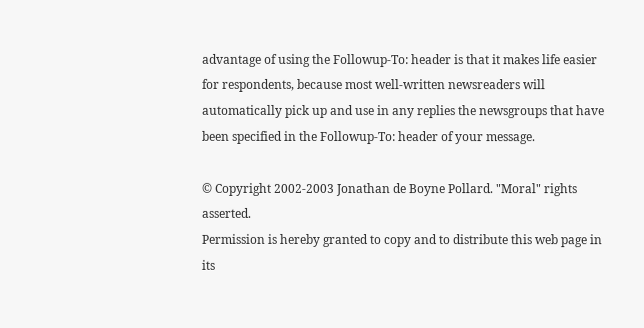advantage of using the Followup-To: header is that it makes life easier for respondents, because most well-written newsreaders will automatically pick up and use in any replies the newsgroups that have been specified in the Followup-To: header of your message.

© Copyright 2002-2003 Jonathan de Boyne Pollard. "Moral" rights asserted.
Permission is hereby granted to copy and to distribute this web page in its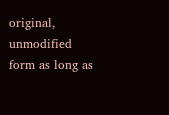original, unmodified form as long as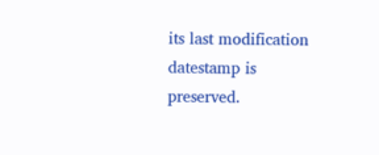its last modification datestamp is preserved.